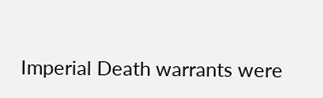Imperial Death warrants were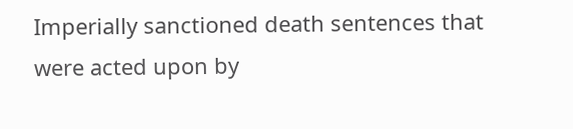Imperially sanctioned death sentences that were acted upon by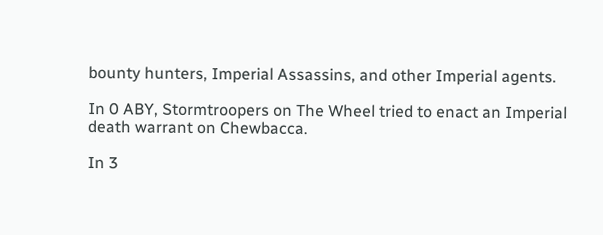bounty hunters, Imperial Assassins, and other Imperial agents.

In 0 ABY, Stormtroopers on The Wheel tried to enact an Imperial death warrant on Chewbacca.

In 3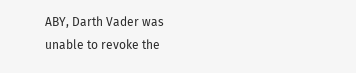ABY, Darth Vader was unable to revoke the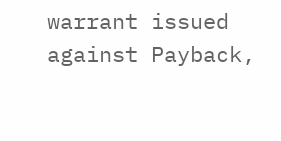warrant issued against Payback,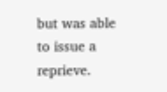but was able to issue a reprieve.